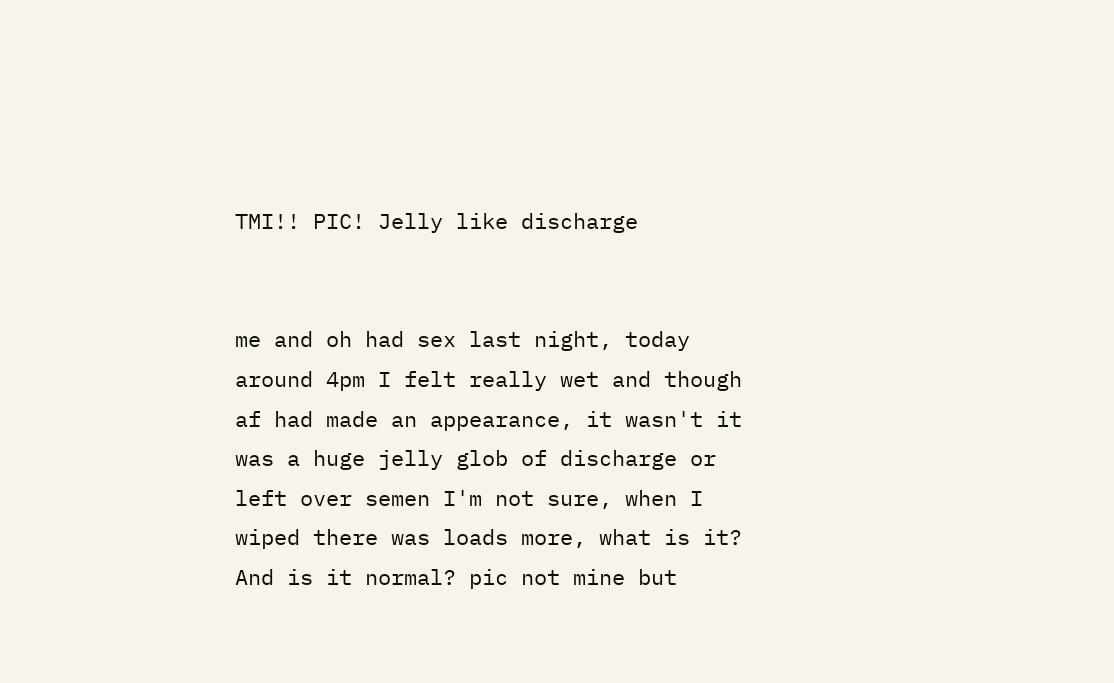TMI!! PIC! Jelly like discharge


me and oh had sex last night, today around 4pm I felt really wet and though af had made an appearance, it wasn't it was a huge jelly glob of discharge or left over semen I'm not sure, when I wiped there was loads more, what is it? And is it normal? pic not mine but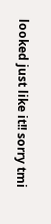looked just like it!! sorry tmi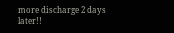more discharge 2 days later!!